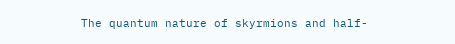The quantum nature of skyrmions and half-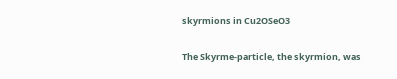skyrmions in Cu2OSeO3

The Skyrme-particle, the skyrmion, was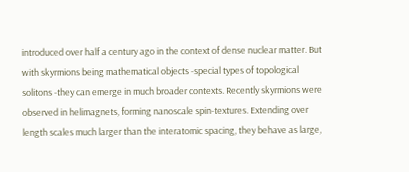introduced over half a century ago in the context of dense nuclear matter. But with skyrmions being mathematical objects -special types of topological solitons -they can emerge in much broader contexts. Recently skyrmions were observed in helimagnets, forming nanoscale spin-textures. Extending over length scales much larger than the interatomic spacing, they behave as large,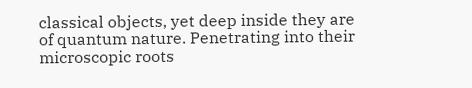classical objects, yet deep inside they are of quantum nature. Penetrating into their microscopic roots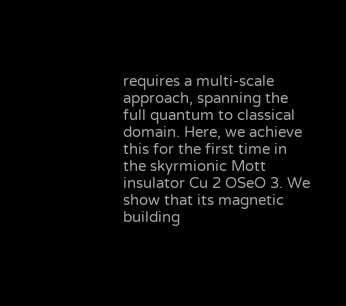requires a multi-scale approach, spanning the full quantum to classical domain. Here, we achieve this for the first time in the skyrmionic Mott insulator Cu 2 OSeO 3. We show that its magnetic building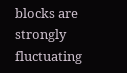blocks are strongly fluctuating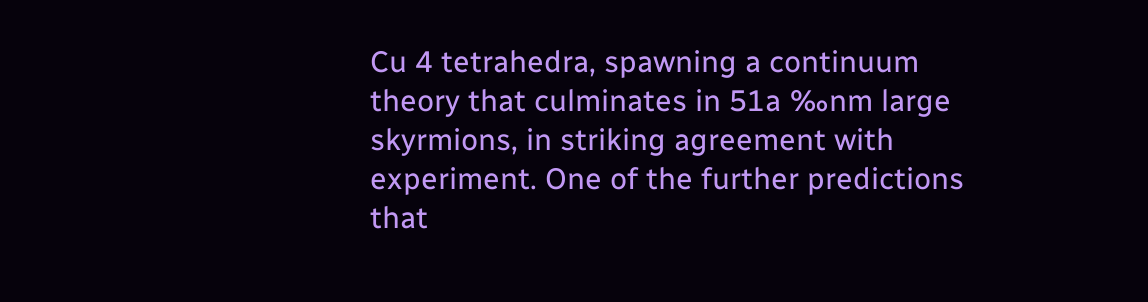Cu 4 tetrahedra, spawning a continuum theory that culminates in 51a ‰nm large skyrmions, in striking agreement with experiment. One of the further predictions that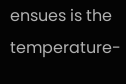ensues is the temperature-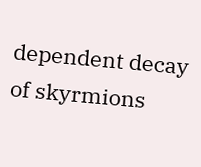dependent decay of skyrmions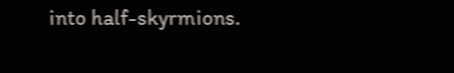into half-skyrmions.